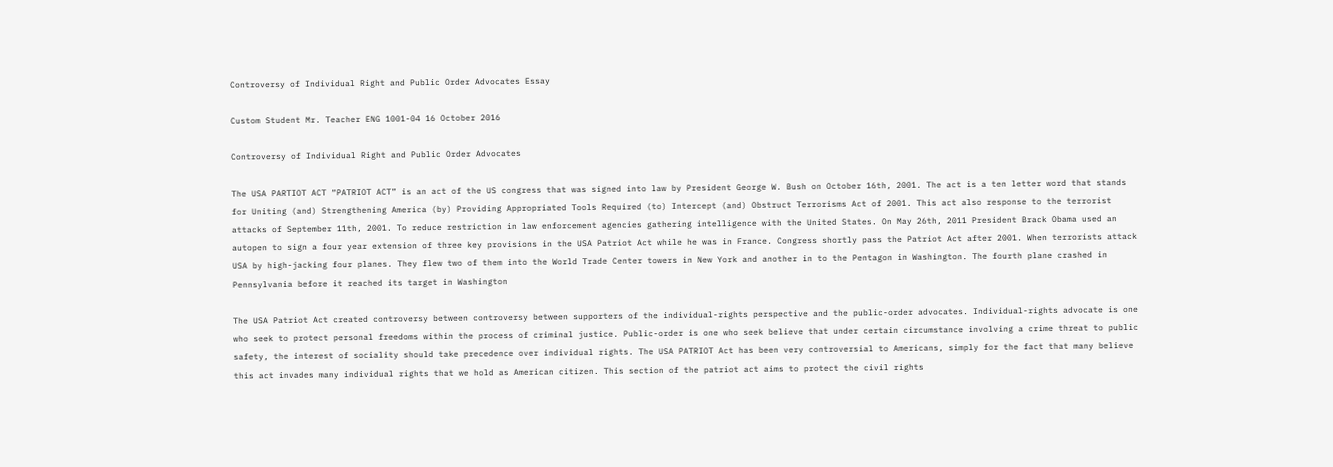Controversy of Individual Right and Public Order Advocates Essay

Custom Student Mr. Teacher ENG 1001-04 16 October 2016

Controversy of Individual Right and Public Order Advocates

The USA PARTIOT ACT “PATRIOT ACT” is an act of the US congress that was signed into law by President George W. Bush on October 16th, 2001. The act is a ten letter word that stands for Uniting (and) Strengthening America (by) Providing Appropriated Tools Required (to) Intercept (and) Obstruct Terrorisms Act of 2001. This act also response to the terrorist attacks of September 11th, 2001. To reduce restriction in law enforcement agencies gathering intelligence with the United States. On May 26th, 2011 President Brack Obama used an autopen to sign a four year extension of three key provisions in the USA Patriot Act while he was in France. Congress shortly pass the Patriot Act after 2001. When terrorists attack USA by high-jacking four planes. They flew two of them into the World Trade Center towers in New York and another in to the Pentagon in Washington. The fourth plane crashed in Pennsylvania before it reached its target in Washington

The USA Patriot Act created controversy between controversy between supporters of the individual-rights perspective and the public-order advocates. Individual-rights advocate is one who seek to protect personal freedoms within the process of criminal justice. Public-order is one who seek believe that under certain circumstance involving a crime threat to public safety, the interest of sociality should take precedence over individual rights. The USA PATRIOT Act has been very controversial to Americans, simply for the fact that many believe this act invades many individual rights that we hold as American citizen. This section of the patriot act aims to protect the civil rights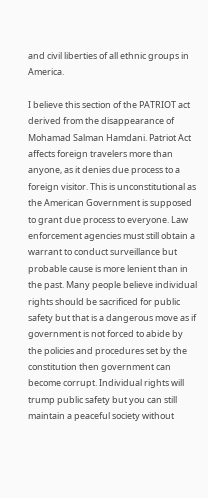and civil liberties of all ethnic groups in America.

I believe this section of the PATRIOT act derived from the disappearance of Mohamad Salman Hamdani. Patriot Act affects foreign travelers more than anyone, as it denies due process to a foreign visitor. This is unconstitutional as the American Government is supposed to grant due process to everyone. Law enforcement agencies must still obtain a warrant to conduct surveillance but probable cause is more lenient than in the past. Many people believe individual rights should be sacrificed for public safety but that is a dangerous move as if government is not forced to abide by the policies and procedures set by the constitution then government can become corrupt. Individual rights will trump public safety but you can still maintain a peaceful society without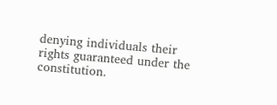denying individuals their rights guaranteed under the constitution.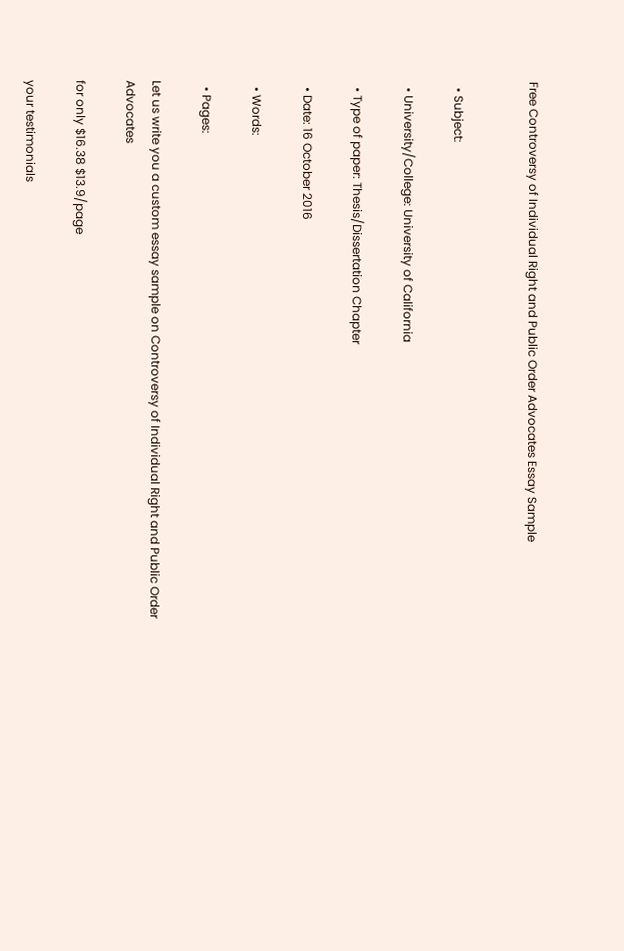Free Controversy of Individual Right and Public Order Advocates Essay Sample


  • Subject:

  • University/College: University of California

  • Type of paper: Thesis/Dissertation Chapter

  • Date: 16 October 2016

  • Words:

  • Pages:

Let us write you a custom essay sample on Controversy of Individual Right and Public Order Advocates

for only $16.38 $13.9/page

your testimonials